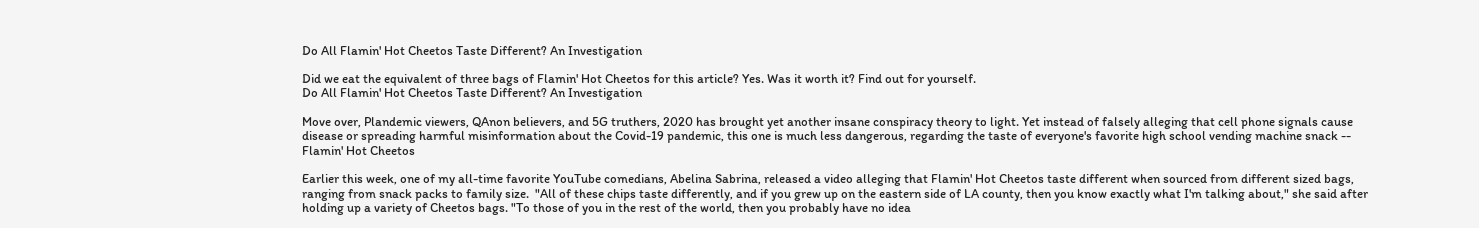Do All Flamin' Hot Cheetos Taste Different? An Investigation

Did we eat the equivalent of three bags of Flamin' Hot Cheetos for this article? Yes. Was it worth it? Find out for yourself.
Do All Flamin' Hot Cheetos Taste Different? An Investigation

Move over, Plandemic viewers, QAnon believers, and 5G truthers, 2020 has brought yet another insane conspiracy theory to light. Yet instead of falsely alleging that cell phone signals cause disease or spreading harmful misinformation about the Covid-19 pandemic, this one is much less dangerous, regarding the taste of everyone's favorite high school vending machine snack -- Flamin' Hot Cheetos

Earlier this week, one of my all-time favorite YouTube comedians, Abelina Sabrina, released a video alleging that Flamin' Hot Cheetos taste different when sourced from different sized bags, ranging from snack packs to family size.  "All of these chips taste differently, and if you grew up on the eastern side of LA county, then you know exactly what I'm talking about," she said after holding up a variety of Cheetos bags. "To those of you in the rest of the world, then you probably have no idea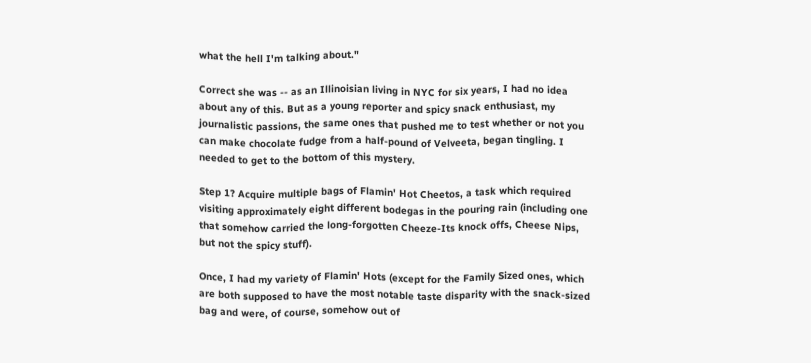what the hell I'm talking about."

Correct she was -- as an Illinoisian living in NYC for six years, I had no idea about any of this. But as a young reporter and spicy snack enthusiast, my journalistic passions, the same ones that pushed me to test whether or not you can make chocolate fudge from a half-pound of Velveeta, began tingling. I needed to get to the bottom of this mystery.

Step 1? Acquire multiple bags of Flamin' Hot Cheetos, a task which required visiting approximately eight different bodegas in the pouring rain (including one that somehow carried the long-forgotten Cheeze-Its knock offs, Cheese Nips, but not the spicy stuff).

Once, I had my variety of Flamin' Hots (except for the Family Sized ones, which are both supposed to have the most notable taste disparity with the snack-sized bag and were, of course, somehow out of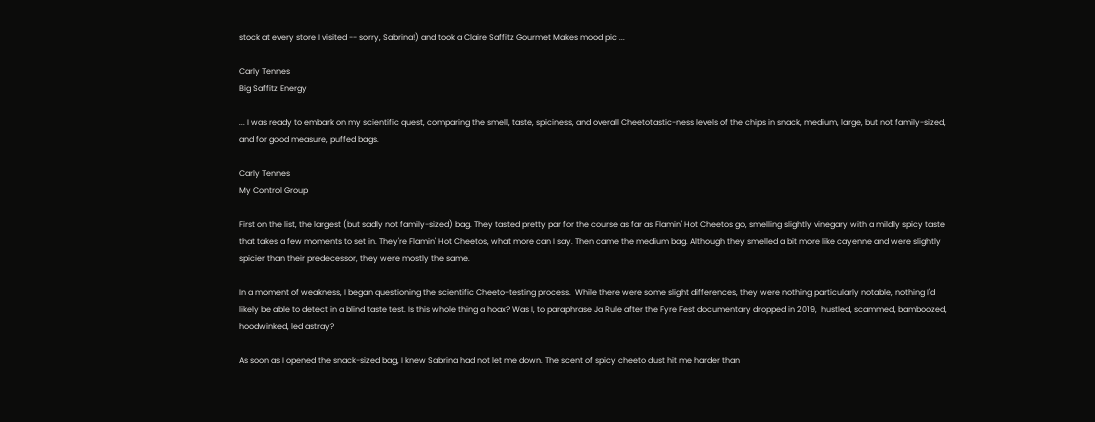stock at every store I visited -- sorry, Sabrina!) and took a Claire Saffitz Gourmet Makes mood pic ...

Carly Tennes
Big Saffitz Energy

... I was ready to embark on my scientific quest, comparing the smell, taste, spiciness, and overall Cheetotastic-ness levels of the chips in snack, medium, large, but not family-sized, and for good measure, puffed bags.

Carly Tennes
My Control Group

First on the list, the largest (but sadly not family-sized) bag. They tasted pretty par for the course as far as Flamin' Hot Cheetos go, smelling slightly vinegary with a mildly spicy taste that takes a few moments to set in. They're Flamin' Hot Cheetos, what more can I say. Then came the medium bag. Although they smelled a bit more like cayenne and were slightly spicier than their predecessor, they were mostly the same.

In a moment of weakness, I began questioning the scientific Cheeto-testing process.  While there were some slight differences, they were nothing particularly notable, nothing I'd likely be able to detect in a blind taste test. Is this whole thing a hoax? Was I, to paraphrase Ja Rule after the Fyre Fest documentary dropped in 2019,  hustled, scammed, bamboozed, hoodwinked, led astray?

As soon as I opened the snack-sized bag, I knew Sabrina had not let me down. The scent of spicy cheeto dust hit me harder than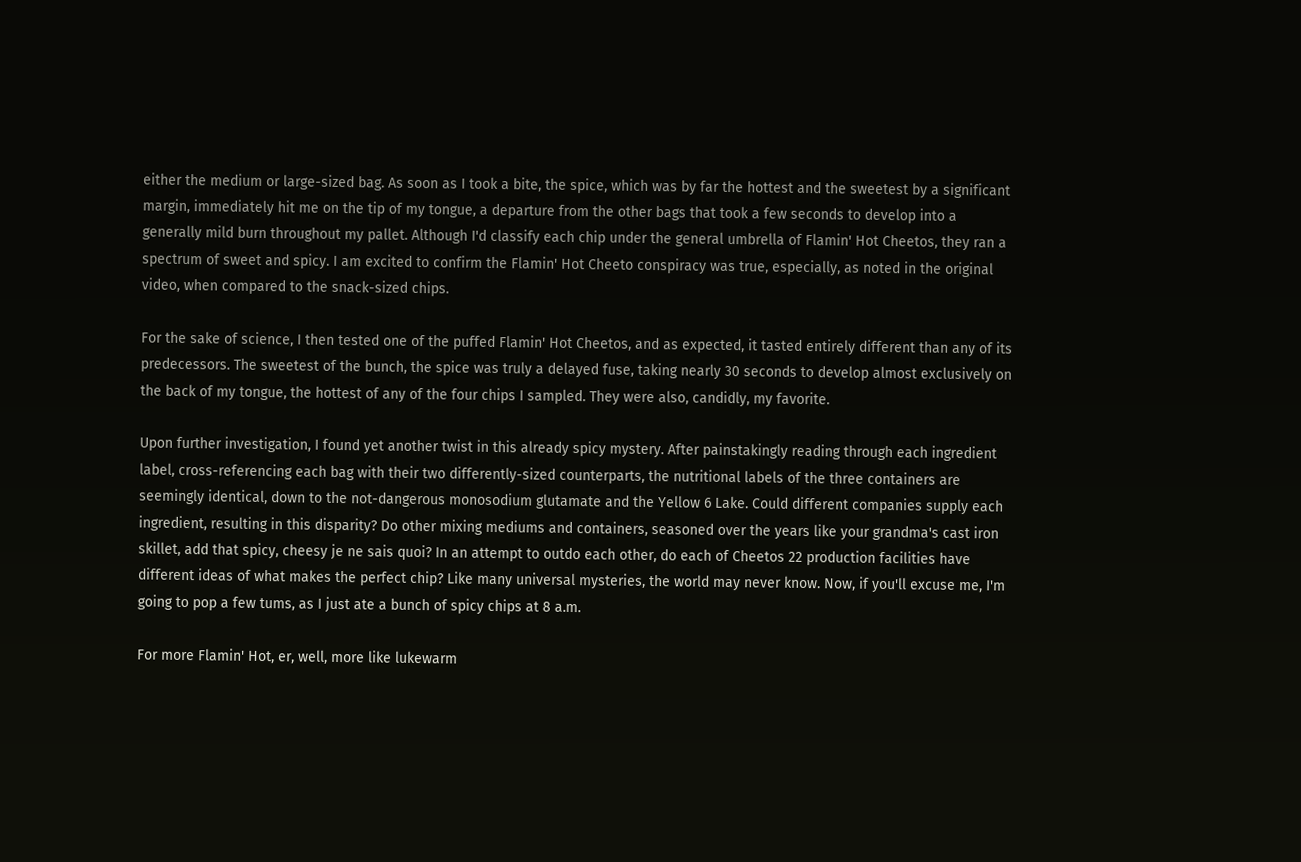either the medium or large-sized bag. As soon as I took a bite, the spice, which was by far the hottest and the sweetest by a significant margin, immediately hit me on the tip of my tongue, a departure from the other bags that took a few seconds to develop into a generally mild burn throughout my pallet. Although I'd classify each chip under the general umbrella of Flamin' Hot Cheetos, they ran a spectrum of sweet and spicy. I am excited to confirm the Flamin' Hot Cheeto conspiracy was true, especially, as noted in the original video, when compared to the snack-sized chips.

For the sake of science, I then tested one of the puffed Flamin' Hot Cheetos, and as expected, it tasted entirely different than any of its predecessors. The sweetest of the bunch, the spice was truly a delayed fuse, taking nearly 30 seconds to develop almost exclusively on the back of my tongue, the hottest of any of the four chips I sampled. They were also, candidly, my favorite.

Upon further investigation, I found yet another twist in this already spicy mystery. After painstakingly reading through each ingredient label, cross-referencing each bag with their two differently-sized counterparts, the nutritional labels of the three containers are seemingly identical, down to the not-dangerous monosodium glutamate and the Yellow 6 Lake. Could different companies supply each ingredient, resulting in this disparity? Do other mixing mediums and containers, seasoned over the years like your grandma's cast iron skillet, add that spicy, cheesy je ne sais quoi? In an attempt to outdo each other, do each of Cheetos 22 production facilities have different ideas of what makes the perfect chip? Like many universal mysteries, the world may never know. Now, if you'll excuse me, I'm going to pop a few tums, as I just ate a bunch of spicy chips at 8 a.m.

For more Flamin' Hot, er, well, more like lukewarm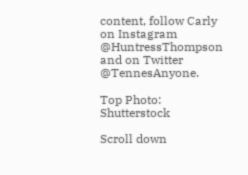content, follow Carly on Instagram @HuntressThompson and on Twitter @TennesAnyone.

Top Photo: Shutterstock

Scroll down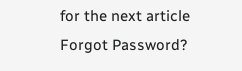for the next article
Forgot Password?